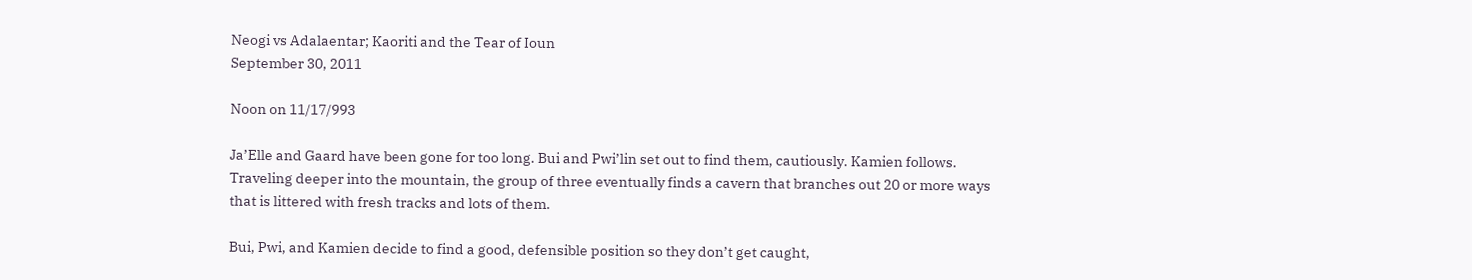Neogi vs Adalaentar; Kaoriti and the Tear of Ioun
September 30, 2011

Noon on 11/17/993

Ja’Elle and Gaard have been gone for too long. Bui and Pwi’lin set out to find them, cautiously. Kamien follows. Traveling deeper into the mountain, the group of three eventually finds a cavern that branches out 20 or more ways that is littered with fresh tracks and lots of them.

Bui, Pwi, and Kamien decide to find a good, defensible position so they don’t get caught,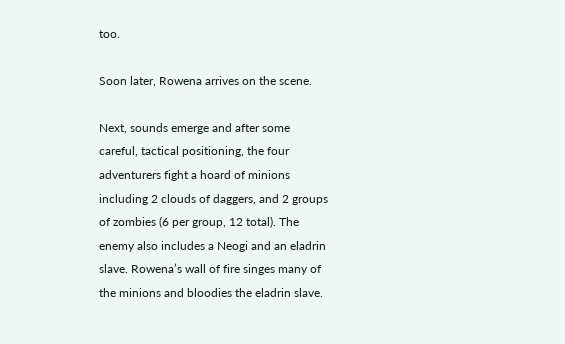too.

Soon later, Rowena arrives on the scene.

Next, sounds emerge and after some careful, tactical positioning, the four adventurers fight a hoard of minions including 2 clouds of daggers, and 2 groups of zombies (6 per group, 12 total). The enemy also includes a Neogi and an eladrin slave. Rowena’s wall of fire singes many of the minions and bloodies the eladrin slave.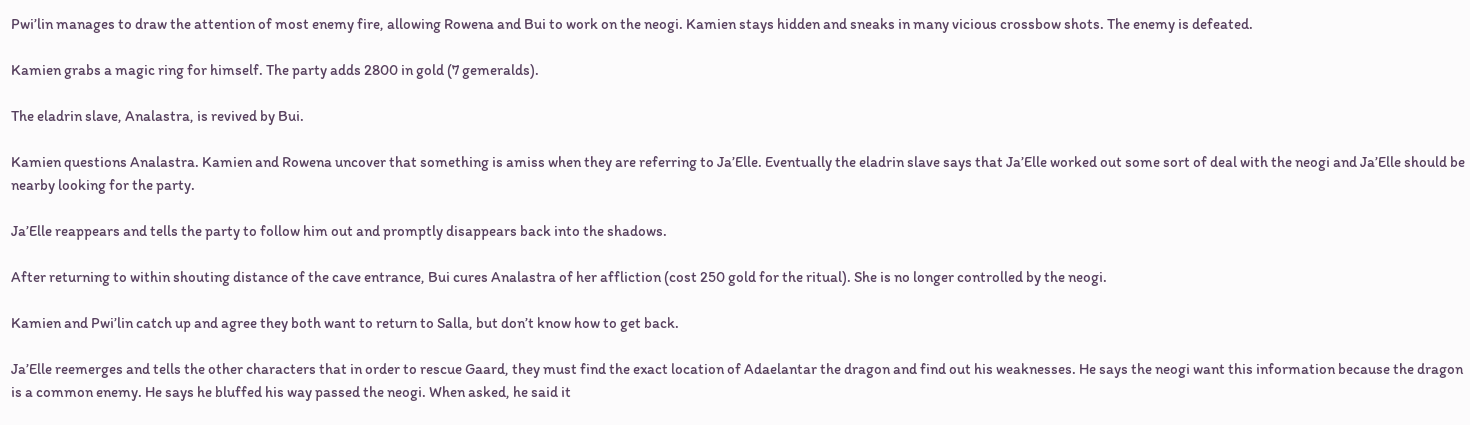Pwi’lin manages to draw the attention of most enemy fire, allowing Rowena and Bui to work on the neogi. Kamien stays hidden and sneaks in many vicious crossbow shots. The enemy is defeated.

Kamien grabs a magic ring for himself. The party adds 2800 in gold (7 gemeralds).

The eladrin slave, Analastra, is revived by Bui.

Kamien questions Analastra. Kamien and Rowena uncover that something is amiss when they are referring to Ja’Elle. Eventually the eladrin slave says that Ja’Elle worked out some sort of deal with the neogi and Ja’Elle should be nearby looking for the party.

Ja’Elle reappears and tells the party to follow him out and promptly disappears back into the shadows.

After returning to within shouting distance of the cave entrance, Bui cures Analastra of her affliction (cost 250 gold for the ritual). She is no longer controlled by the neogi.

Kamien and Pwi’lin catch up and agree they both want to return to Salla, but don’t know how to get back.

Ja’Elle reemerges and tells the other characters that in order to rescue Gaard, they must find the exact location of Adaelantar the dragon and find out his weaknesses. He says the neogi want this information because the dragon is a common enemy. He says he bluffed his way passed the neogi. When asked, he said it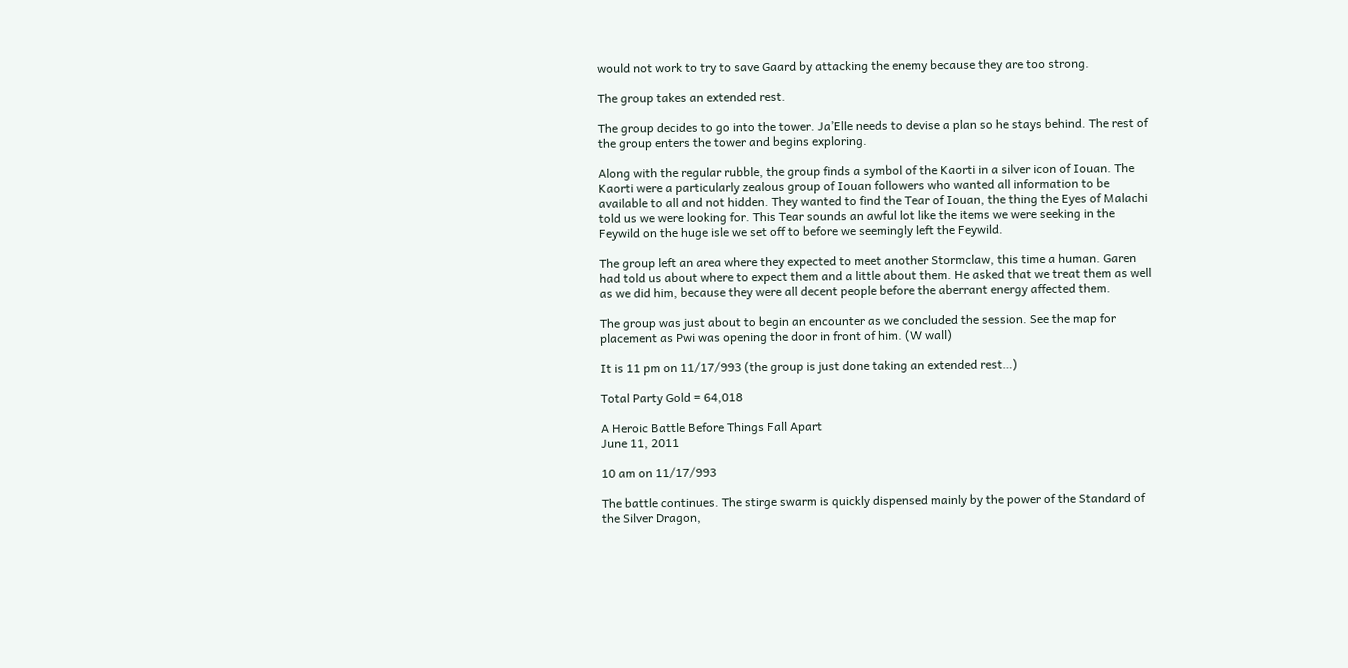would not work to try to save Gaard by attacking the enemy because they are too strong.

The group takes an extended rest.

The group decides to go into the tower. Ja’Elle needs to devise a plan so he stays behind. The rest of the group enters the tower and begins exploring.

Along with the regular rubble, the group finds a symbol of the Kaorti in a silver icon of Iouan. The Kaorti were a particularly zealous group of Iouan followers who wanted all information to be available to all and not hidden. They wanted to find the Tear of Iouan, the thing the Eyes of Malachi told us we were looking for. This Tear sounds an awful lot like the items we were seeking in the Feywild on the huge isle we set off to before we seemingly left the Feywild.

The group left an area where they expected to meet another Stormclaw, this time a human. Garen had told us about where to expect them and a little about them. He asked that we treat them as well as we did him, because they were all decent people before the aberrant energy affected them.

The group was just about to begin an encounter as we concluded the session. See the map for placement as Pwi was opening the door in front of him. (W wall)

It is 11 pm on 11/17/993 (the group is just done taking an extended rest…)

Total Party Gold = 64,018

A Heroic Battle Before Things Fall Apart
June 11, 2011

10 am on 11/17/993

The battle continues. The stirge swarm is quickly dispensed mainly by the power of the Standard of the Silver Dragon,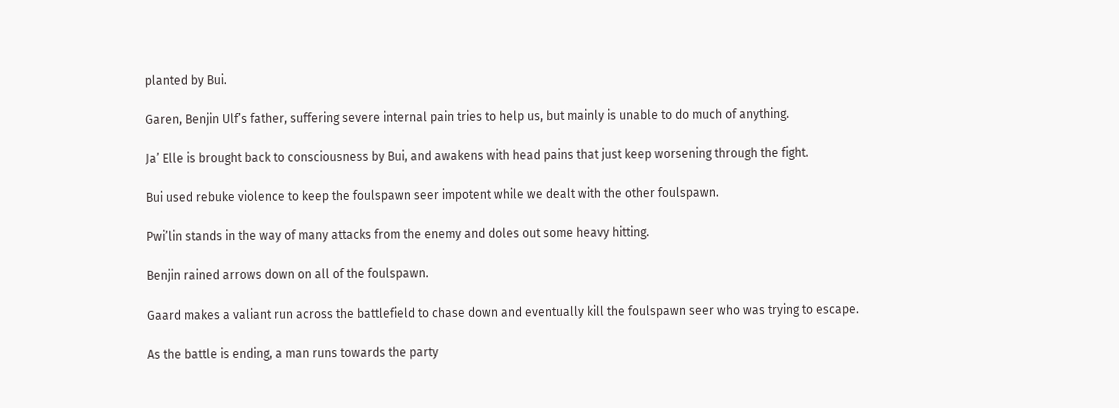planted by Bui.

Garen, Benjin Ulf’s father, suffering severe internal pain tries to help us, but mainly is unable to do much of anything.

Ja’ Elle is brought back to consciousness by Bui, and awakens with head pains that just keep worsening through the fight.

Bui used rebuke violence to keep the foulspawn seer impotent while we dealt with the other foulspawn.

Pwi’lin stands in the way of many attacks from the enemy and doles out some heavy hitting.

Benjin rained arrows down on all of the foulspawn.

Gaard makes a valiant run across the battlefield to chase down and eventually kill the foulspawn seer who was trying to escape.

As the battle is ending, a man runs towards the party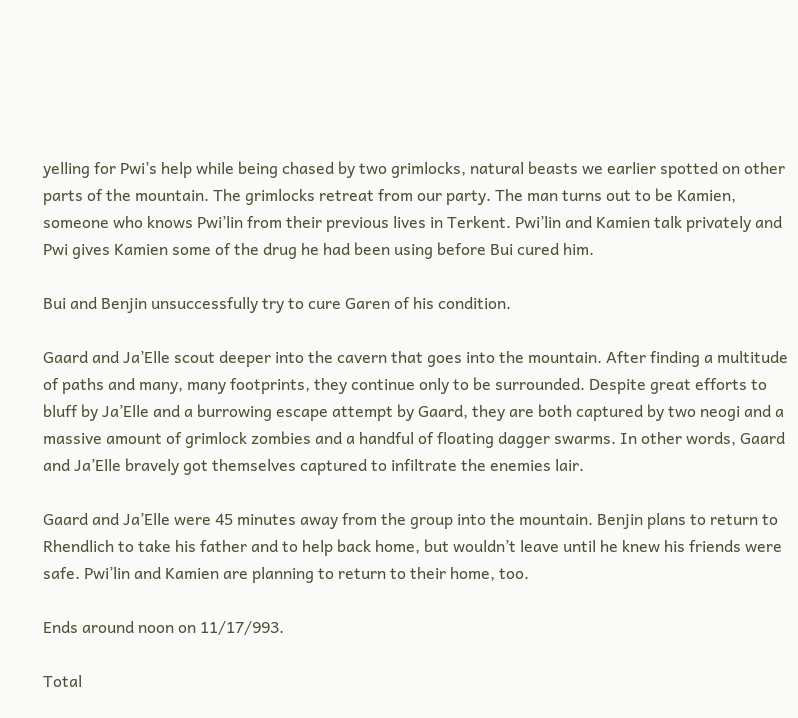yelling for Pwi’s help while being chased by two grimlocks, natural beasts we earlier spotted on other parts of the mountain. The grimlocks retreat from our party. The man turns out to be Kamien, someone who knows Pwi’lin from their previous lives in Terkent. Pwi’lin and Kamien talk privately and Pwi gives Kamien some of the drug he had been using before Bui cured him.

Bui and Benjin unsuccessfully try to cure Garen of his condition.

Gaard and Ja’Elle scout deeper into the cavern that goes into the mountain. After finding a multitude of paths and many, many footprints, they continue only to be surrounded. Despite great efforts to bluff by Ja’Elle and a burrowing escape attempt by Gaard, they are both captured by two neogi and a massive amount of grimlock zombies and a handful of floating dagger swarms. In other words, Gaard and Ja’Elle bravely got themselves captured to infiltrate the enemies lair.

Gaard and Ja’Elle were 45 minutes away from the group into the mountain. Benjin plans to return to Rhendlich to take his father and to help back home, but wouldn’t leave until he knew his friends were safe. Pwi’lin and Kamien are planning to return to their home, too.

Ends around noon on 11/17/993.

Total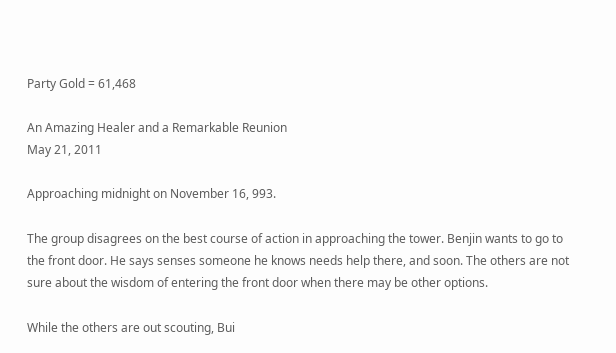Party Gold = 61,468

An Amazing Healer and a Remarkable Reunion
May 21, 2011

Approaching midnight on November 16, 993.

The group disagrees on the best course of action in approaching the tower. Benjin wants to go to the front door. He says senses someone he knows needs help there, and soon. The others are not sure about the wisdom of entering the front door when there may be other options.

While the others are out scouting, Bui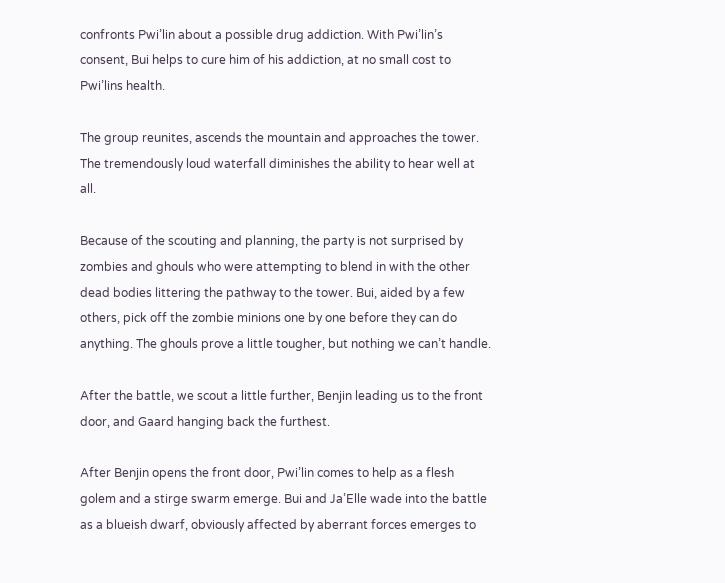confronts Pwi’lin about a possible drug addiction. With Pwi’lin’s consent, Bui helps to cure him of his addiction, at no small cost to Pwi’lins health.

The group reunites, ascends the mountain and approaches the tower. The tremendously loud waterfall diminishes the ability to hear well at all.

Because of the scouting and planning, the party is not surprised by zombies and ghouls who were attempting to blend in with the other dead bodies littering the pathway to the tower. Bui, aided by a few others, pick off the zombie minions one by one before they can do anything. The ghouls prove a little tougher, but nothing we can’t handle.

After the battle, we scout a little further, Benjin leading us to the front door, and Gaard hanging back the furthest.

After Benjin opens the front door, Pwi’lin comes to help as a flesh golem and a stirge swarm emerge. Bui and Ja’Elle wade into the battle as a blueish dwarf, obviously affected by aberrant forces emerges to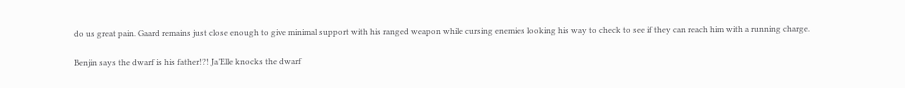do us great pain. Gaard remains just close enough to give minimal support with his ranged weapon while cursing enemies looking his way to check to see if they can reach him with a running charge.

Benjin says the dwarf is his father!?! Ja’Elle knocks the dwarf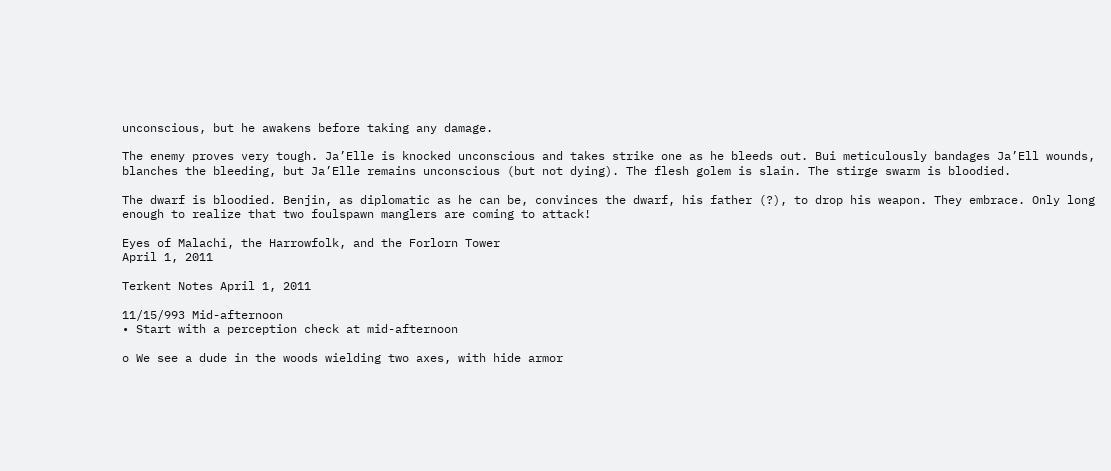unconscious, but he awakens before taking any damage.

The enemy proves very tough. Ja’Elle is knocked unconscious and takes strike one as he bleeds out. Bui meticulously bandages Ja’Ell wounds, blanches the bleeding, but Ja’Elle remains unconscious (but not dying). The flesh golem is slain. The stirge swarm is bloodied.

The dwarf is bloodied. Benjin, as diplomatic as he can be, convinces the dwarf, his father (?), to drop his weapon. They embrace. Only long enough to realize that two foulspawn manglers are coming to attack!

Eyes of Malachi, the Harrowfolk, and the Forlorn Tower
April 1, 2011

Terkent Notes April 1, 2011

11/15/993 Mid-afternoon
• Start with a perception check at mid-afternoon

o We see a dude in the woods wielding two axes, with hide armor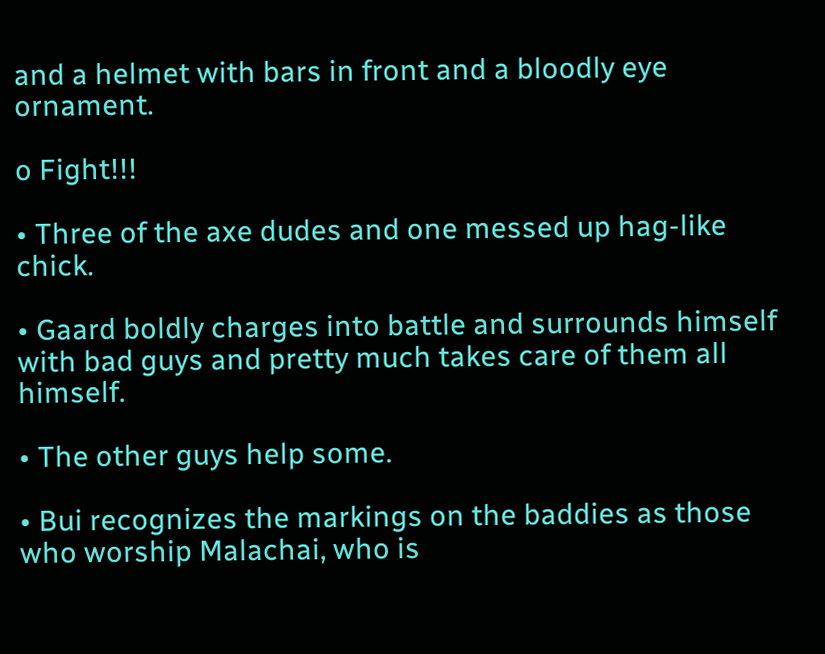and a helmet with bars in front and a bloodly eye ornament.

o Fight!!!

• Three of the axe dudes and one messed up hag-like chick.

• Gaard boldly charges into battle and surrounds himself with bad guys and pretty much takes care of them all himself.

• The other guys help some.

• Bui recognizes the markings on the baddies as those who worship Malachai, who is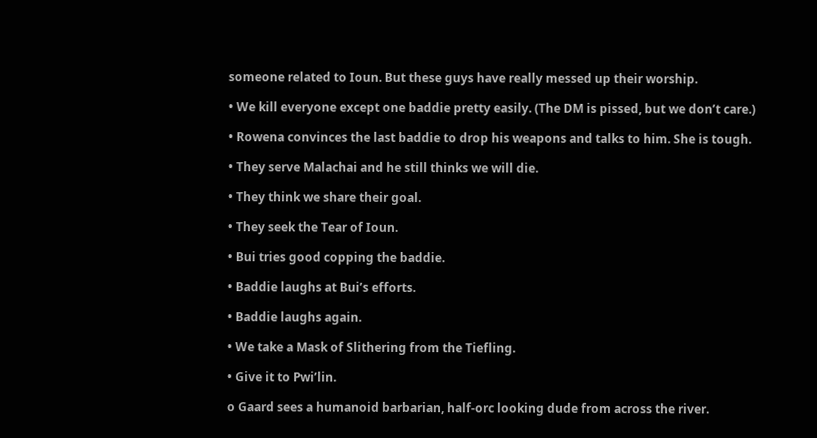someone related to Ioun. But these guys have really messed up their worship.

• We kill everyone except one baddie pretty easily. (The DM is pissed, but we don’t care.)

• Rowena convinces the last baddie to drop his weapons and talks to him. She is tough.

• They serve Malachai and he still thinks we will die.

• They think we share their goal.

• They seek the Tear of Ioun.

• Bui tries good copping the baddie.

• Baddie laughs at Bui’s efforts.

• Baddie laughs again.

• We take a Mask of Slithering from the Tiefling.

• Give it to Pwi’lin.

o Gaard sees a humanoid barbarian, half-orc looking dude from across the river.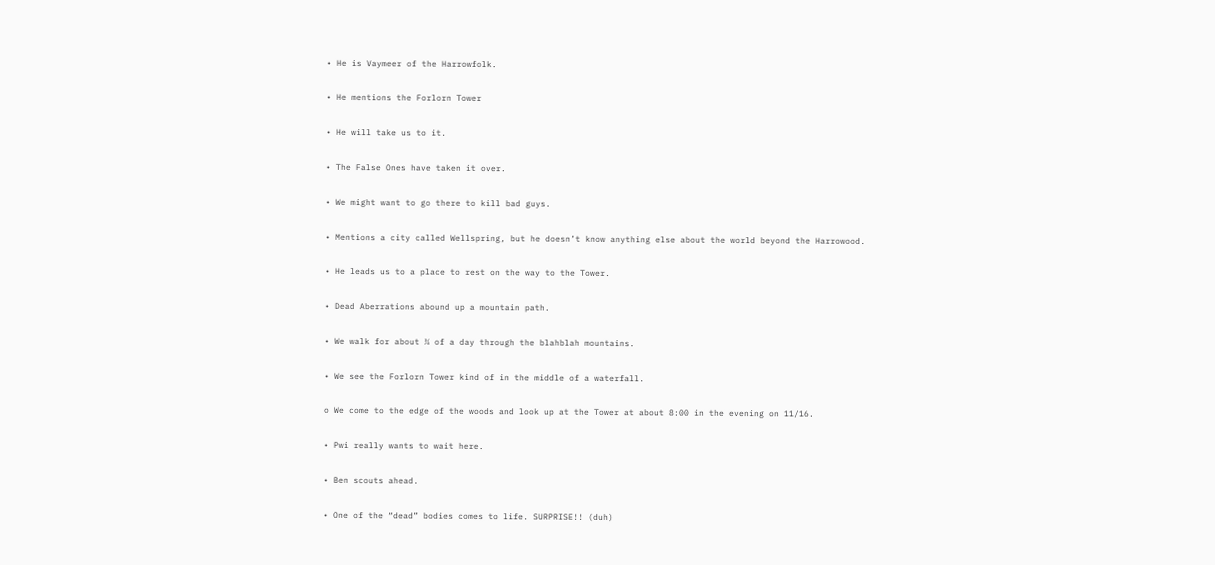• He is Vaymeer of the Harrowfolk.

• He mentions the Forlorn Tower

• He will take us to it.

• The False Ones have taken it over.

• We might want to go there to kill bad guys.

• Mentions a city called Wellspring, but he doesn’t know anything else about the world beyond the Harrowood.

• He leads us to a place to rest on the way to the Tower.

• Dead Aberrations abound up a mountain path.

• We walk for about ¾ of a day through the blahblah mountains.

• We see the Forlorn Tower kind of in the middle of a waterfall.

o We come to the edge of the woods and look up at the Tower at about 8:00 in the evening on 11/16.

• Pwi really wants to wait here.

• Ben scouts ahead.

• One of the “dead” bodies comes to life. SURPRISE!! (duh)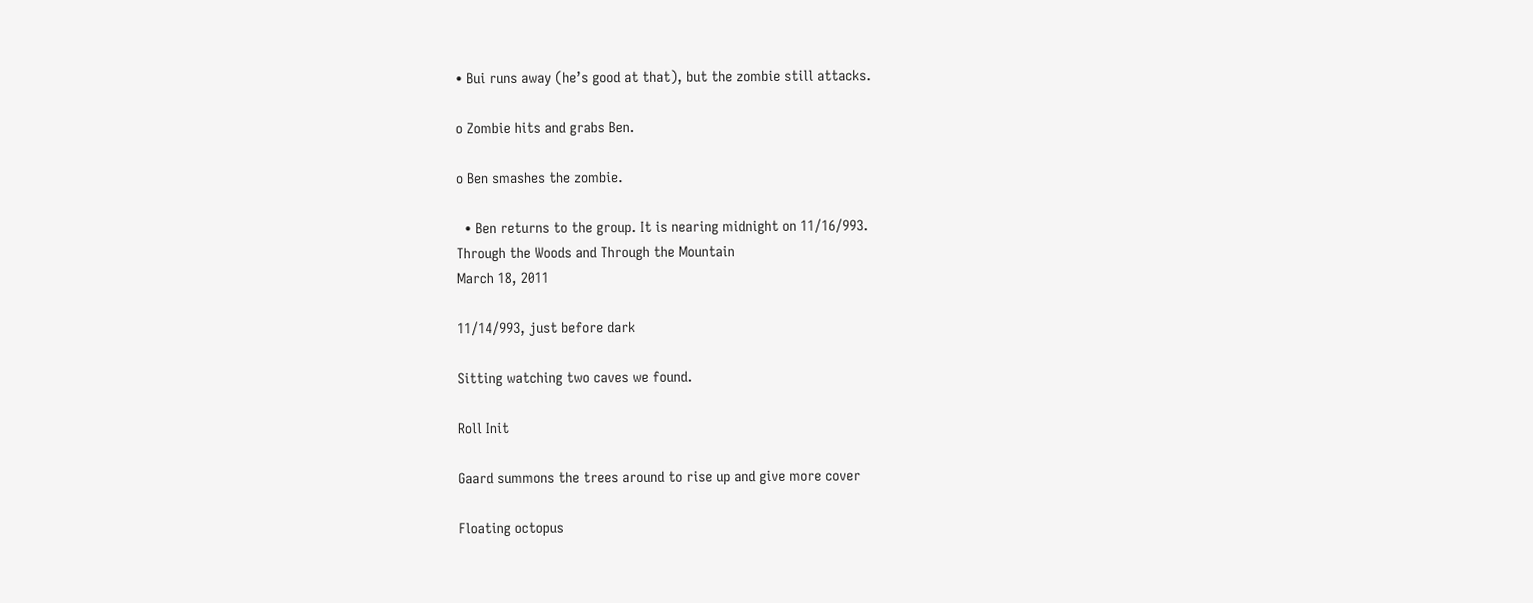• Bui runs away (he’s good at that), but the zombie still attacks.

o Zombie hits and grabs Ben.

o Ben smashes the zombie.

  • Ben returns to the group. It is nearing midnight on 11/16/993.
Through the Woods and Through the Mountain
March 18, 2011

11/14/993, just before dark

Sitting watching two caves we found.

Roll Init

Gaard summons the trees around to rise up and give more cover

Floating octopus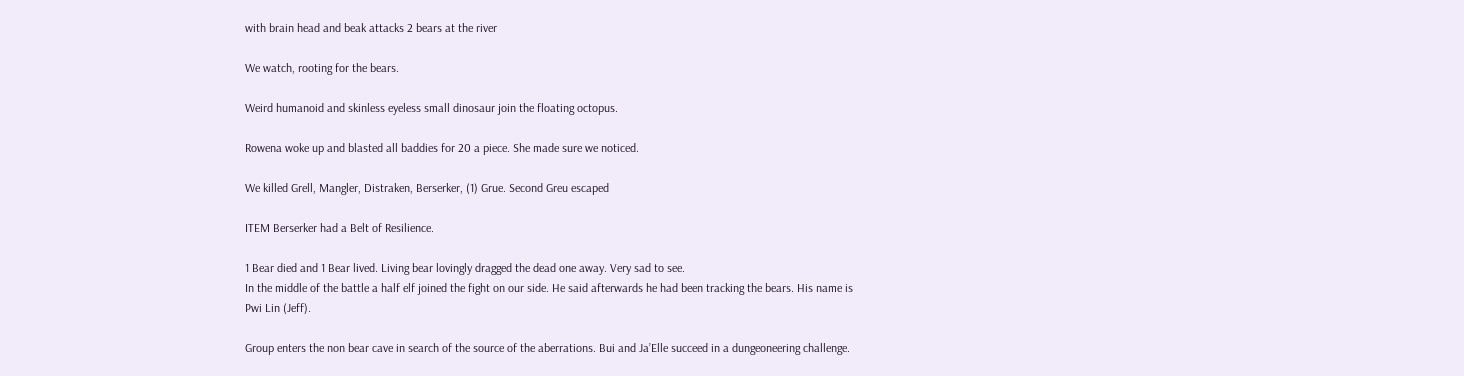with brain head and beak attacks 2 bears at the river

We watch, rooting for the bears.

Weird humanoid and skinless eyeless small dinosaur join the floating octopus.

Rowena woke up and blasted all baddies for 20 a piece. She made sure we noticed.

We killed Grell, Mangler, Distraken, Berserker, (1) Grue. Second Greu escaped

ITEM Berserker had a Belt of Resilience.

1 Bear died and 1 Bear lived. Living bear lovingly dragged the dead one away. Very sad to see.
In the middle of the battle a half elf joined the fight on our side. He said afterwards he had been tracking the bears. His name is Pwi Lin (Jeff).

Group enters the non bear cave in search of the source of the aberrations. Bui and Ja’Elle succeed in a dungeoneering challenge.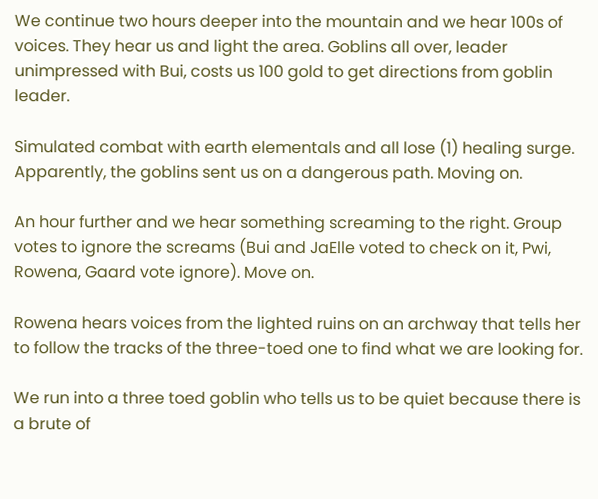We continue two hours deeper into the mountain and we hear 100s of voices. They hear us and light the area. Goblins all over, leader unimpressed with Bui, costs us 100 gold to get directions from goblin leader.

Simulated combat with earth elementals and all lose (1) healing surge. Apparently, the goblins sent us on a dangerous path. Moving on.

An hour further and we hear something screaming to the right. Group votes to ignore the screams (Bui and JaElle voted to check on it, Pwi, Rowena, Gaard vote ignore). Move on.

Rowena hears voices from the lighted ruins on an archway that tells her to follow the tracks of the three-toed one to find what we are looking for.

We run into a three toed goblin who tells us to be quiet because there is a brute of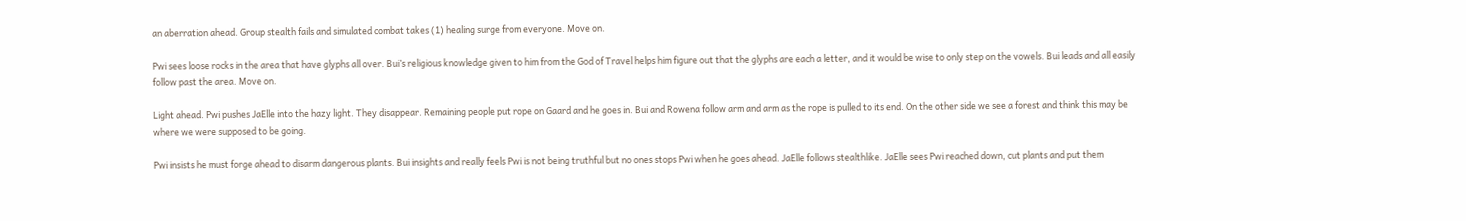an aberration ahead. Group stealth fails and simulated combat takes (1) healing surge from everyone. Move on.

Pwi sees loose rocks in the area that have glyphs all over. Bui’s religious knowledge given to him from the God of Travel helps him figure out that the glyphs are each a letter, and it would be wise to only step on the vowels. Bui leads and all easily follow past the area. Move on.

Light ahead. Pwi pushes JaElle into the hazy light. They disappear. Remaining people put rope on Gaard and he goes in. Bui and Rowena follow arm and arm as the rope is pulled to its end. On the other side we see a forest and think this may be where we were supposed to be going.

Pwi insists he must forge ahead to disarm dangerous plants. Bui insights and really feels Pwi is not being truthful but no ones stops Pwi when he goes ahead. JaElle follows stealthlike. JaElle sees Pwi reached down, cut plants and put them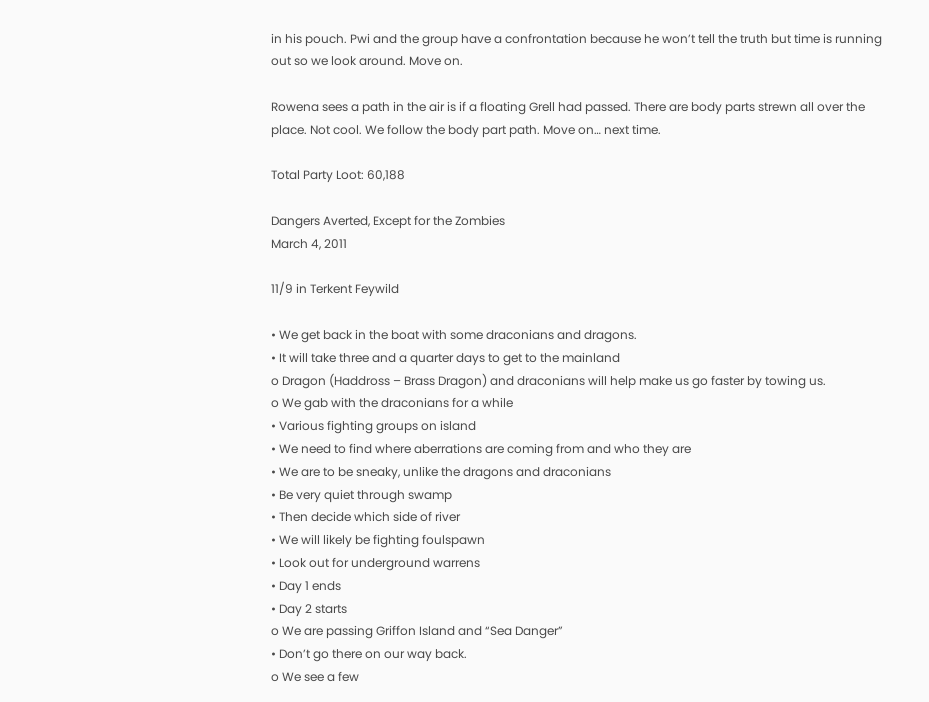in his pouch. Pwi and the group have a confrontation because he won’t tell the truth but time is running out so we look around. Move on.

Rowena sees a path in the air is if a floating Grell had passed. There are body parts strewn all over the place. Not cool. We follow the body part path. Move on… next time.

Total Party Loot: 60,188

Dangers Averted, Except for the Zombies
March 4, 2011

11/9 in Terkent Feywild

• We get back in the boat with some draconians and dragons.
• It will take three and a quarter days to get to the mainland
o Dragon (Haddross – Brass Dragon) and draconians will help make us go faster by towing us.
o We gab with the draconians for a while
• Various fighting groups on island
• We need to find where aberrations are coming from and who they are
• We are to be sneaky, unlike the dragons and draconians
• Be very quiet through swamp
• Then decide which side of river
• We will likely be fighting foulspawn
• Look out for underground warrens
• Day 1 ends
• Day 2 starts
o We are passing Griffon Island and “Sea Danger”
• Don’t go there on our way back.
o We see a few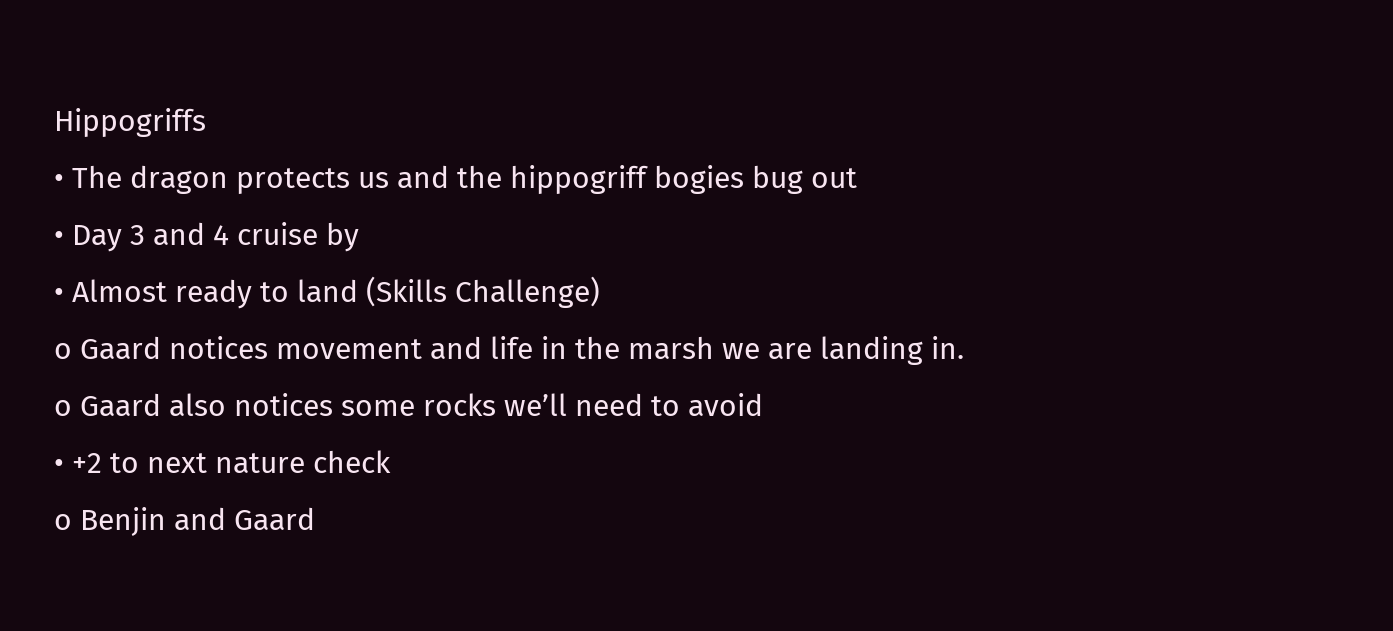Hippogriffs
• The dragon protects us and the hippogriff bogies bug out
• Day 3 and 4 cruise by
• Almost ready to land (Skills Challenge)
o Gaard notices movement and life in the marsh we are landing in.
o Gaard also notices some rocks we’ll need to avoid
• +2 to next nature check
o Benjin and Gaard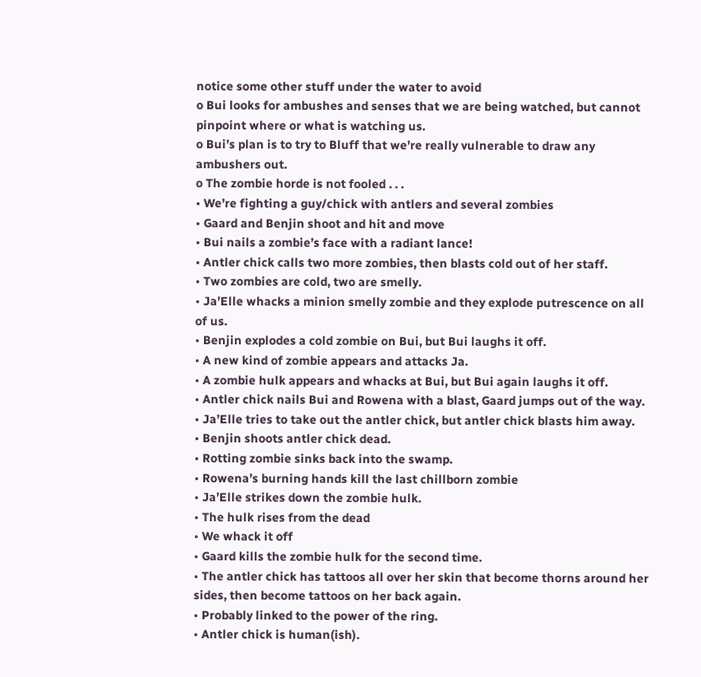notice some other stuff under the water to avoid
o Bui looks for ambushes and senses that we are being watched, but cannot pinpoint where or what is watching us.
o Bui’s plan is to try to Bluff that we’re really vulnerable to draw any ambushers out.
o The zombie horde is not fooled . . .
• We’re fighting a guy/chick with antlers and several zombies
• Gaard and Benjin shoot and hit and move
• Bui nails a zombie’s face with a radiant lance!
• Antler chick calls two more zombies, then blasts cold out of her staff.
• Two zombies are cold, two are smelly.
• Ja’Elle whacks a minion smelly zombie and they explode putrescence on all of us.
• Benjin explodes a cold zombie on Bui, but Bui laughs it off.
• A new kind of zombie appears and attacks Ja.
• A zombie hulk appears and whacks at Bui, but Bui again laughs it off.
• Antler chick nails Bui and Rowena with a blast, Gaard jumps out of the way.
• Ja’Elle tries to take out the antler chick, but antler chick blasts him away.
• Benjin shoots antler chick dead.
• Rotting zombie sinks back into the swamp.
• Rowena’s burning hands kill the last chillborn zombie
• Ja’Elle strikes down the zombie hulk.
• The hulk rises from the dead
• We whack it off
• Gaard kills the zombie hulk for the second time.
• The antler chick has tattoos all over her skin that become thorns around her sides, then become tattoos on her back again.
• Probably linked to the power of the ring.
• Antler chick is human(ish).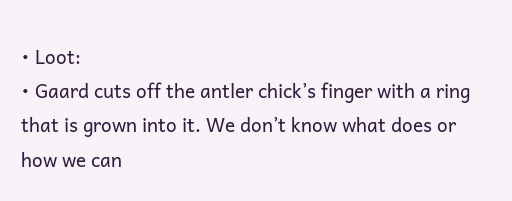• Loot:
• Gaard cuts off the antler chick’s finger with a ring that is grown into it. We don’t know what does or how we can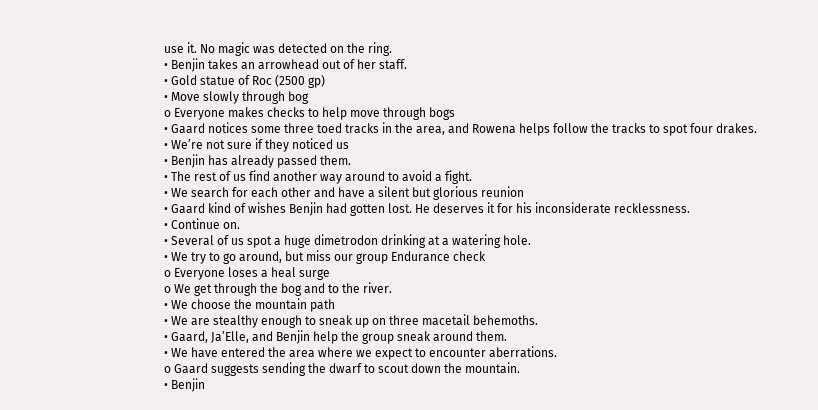use it. No magic was detected on the ring.
• Benjin takes an arrowhead out of her staff.
• Gold statue of Roc (2500 gp)
• Move slowly through bog
o Everyone makes checks to help move through bogs
• Gaard notices some three toed tracks in the area, and Rowena helps follow the tracks to spot four drakes.
• We’re not sure if they noticed us
• Benjin has already passed them.
• The rest of us find another way around to avoid a fight.
• We search for each other and have a silent but glorious reunion
• Gaard kind of wishes Benjin had gotten lost. He deserves it for his inconsiderate recklessness.
• Continue on.
• Several of us spot a huge dimetrodon drinking at a watering hole.
• We try to go around, but miss our group Endurance check
o Everyone loses a heal surge
o We get through the bog and to the river.
• We choose the mountain path
• We are stealthy enough to sneak up on three macetail behemoths.
• Gaard, Ja’Elle, and Benjin help the group sneak around them.
• We have entered the area where we expect to encounter aberrations.
o Gaard suggests sending the dwarf to scout down the mountain.
• Benjin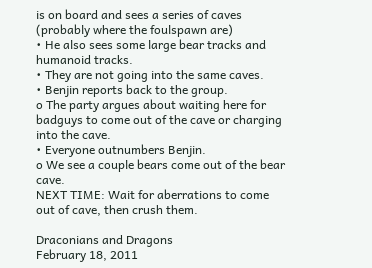is on board and sees a series of caves (probably where the foulspawn are)
• He also sees some large bear tracks and humanoid tracks.
• They are not going into the same caves.
• Benjin reports back to the group.
o The party argues about waiting here for badguys to come out of the cave or charging into the cave.
• Everyone outnumbers Benjin.
o We see a couple bears come out of the bear cave.
NEXT TIME: Wait for aberrations to come out of cave, then crush them.

Draconians and Dragons
February 18, 2011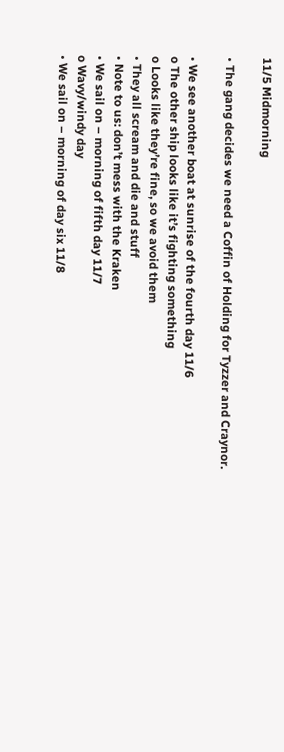11/5 Midmorning

• The gang decides we need a Coffin of Holding for Tyzzer and Craynor.

• We see another boat at sunrise of the fourth day 11/6
o The other ship looks like it’s fighting something
o Looks like they’re fine, so we avoid them
• They all scream and die and stuff
• Note to us: don’t mess with the Kraken
• We sail on – morning of fifth day 11/7
o Wavy/windy day
• We sail on – morning of day six 11/8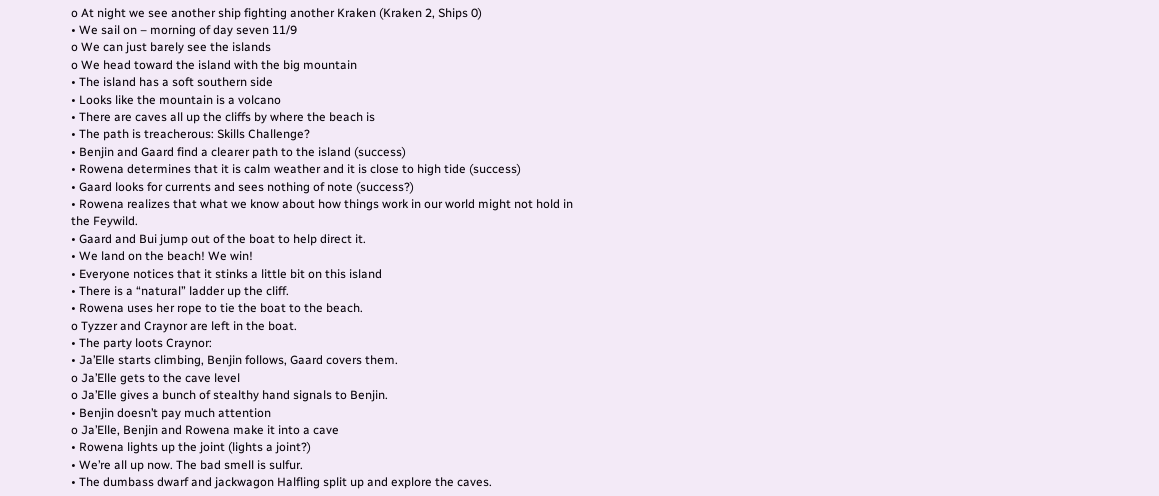o At night we see another ship fighting another Kraken (Kraken 2, Ships 0)
• We sail on – morning of day seven 11/9
o We can just barely see the islands
o We head toward the island with the big mountain
• The island has a soft southern side
• Looks like the mountain is a volcano
• There are caves all up the cliffs by where the beach is
• The path is treacherous: Skills Challenge?
• Benjin and Gaard find a clearer path to the island (success)
• Rowena determines that it is calm weather and it is close to high tide (success)
• Gaard looks for currents and sees nothing of note (success?)
• Rowena realizes that what we know about how things work in our world might not hold in the Feywild.
• Gaard and Bui jump out of the boat to help direct it.
• We land on the beach! We win!
• Everyone notices that it stinks a little bit on this island
• There is a “natural” ladder up the cliff.
• Rowena uses her rope to tie the boat to the beach.
o Tyzzer and Craynor are left in the boat.
• The party loots Craynor:
• Ja’Elle starts climbing, Benjin follows, Gaard covers them.
o Ja’Elle gets to the cave level
o Ja’Elle gives a bunch of stealthy hand signals to Benjin.
• Benjin doesn’t pay much attention
o Ja’Elle, Benjin and Rowena make it into a cave
• Rowena lights up the joint (lights a joint?)
• We’re all up now. The bad smell is sulfur.
• The dumbass dwarf and jackwagon Halfling split up and explore the caves.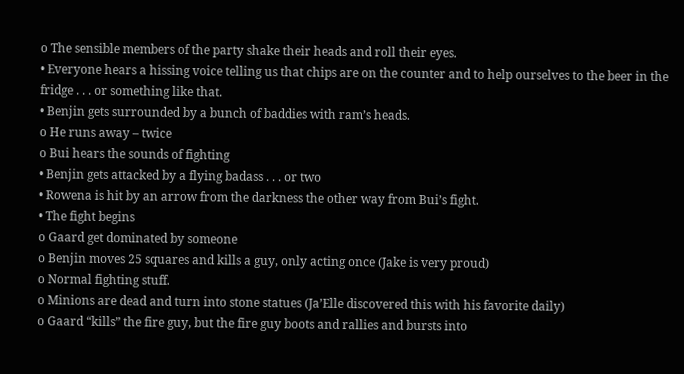o The sensible members of the party shake their heads and roll their eyes.
• Everyone hears a hissing voice telling us that chips are on the counter and to help ourselves to the beer in the fridge . . . or something like that.
• Benjin gets surrounded by a bunch of baddies with ram’s heads.
o He runs away – twice
o Bui hears the sounds of fighting
• Benjin gets attacked by a flying badass . . . or two
• Rowena is hit by an arrow from the darkness the other way from Bui’s fight.
• The fight begins
o Gaard get dominated by someone
o Benjin moves 25 squares and kills a guy, only acting once (Jake is very proud)
o Normal fighting stuff.
o Minions are dead and turn into stone statues (Ja’Elle discovered this with his favorite daily)
o Gaard “kills” the fire guy, but the fire guy boots and rallies and bursts into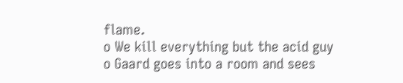flame.
o We kill everything but the acid guy
o Gaard goes into a room and sees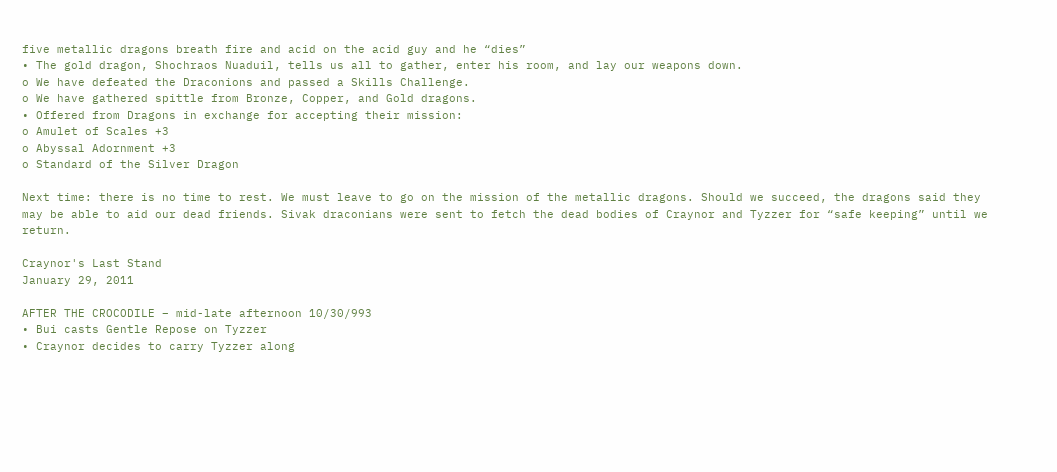five metallic dragons breath fire and acid on the acid guy and he “dies”
• The gold dragon, Shochraos Nuaduil, tells us all to gather, enter his room, and lay our weapons down.
o We have defeated the Draconions and passed a Skills Challenge.
o We have gathered spittle from Bronze, Copper, and Gold dragons.
• Offered from Dragons in exchange for accepting their mission:
o Amulet of Scales +3
o Abyssal Adornment +3
o Standard of the Silver Dragon

Next time: there is no time to rest. We must leave to go on the mission of the metallic dragons. Should we succeed, the dragons said they may be able to aid our dead friends. Sivak draconians were sent to fetch the dead bodies of Craynor and Tyzzer for “safe keeping” until we return.

Craynor's Last Stand
January 29, 2011

AFTER THE CROCODILE – mid-late afternoon 10/30/993
• Bui casts Gentle Repose on Tyzzer
• Craynor decides to carry Tyzzer along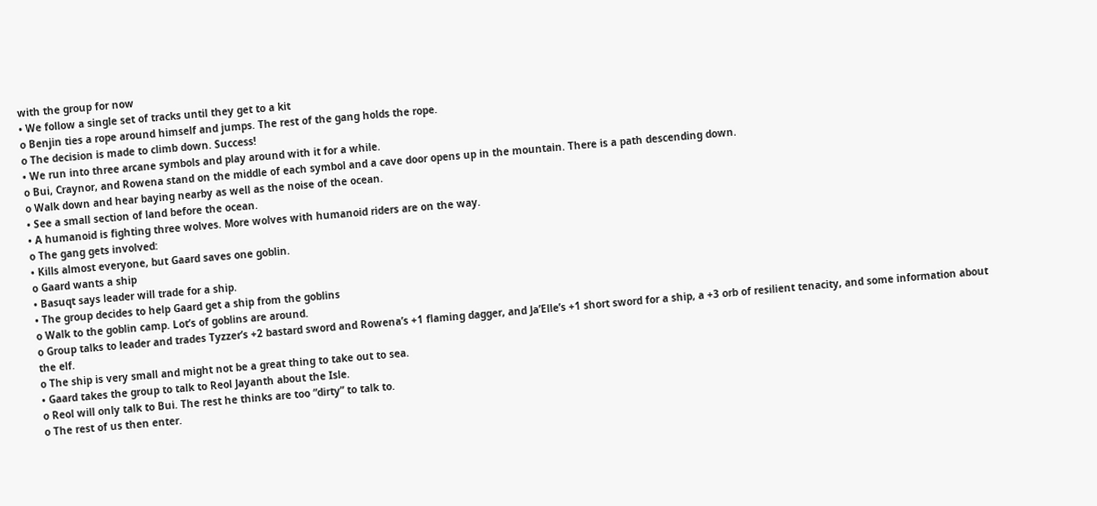with the group for now
• We follow a single set of tracks until they get to a kit
o Benjin ties a rope around himself and jumps. The rest of the gang holds the rope.
o The decision is made to climb down. Success!
• We run into three arcane symbols and play around with it for a while.
o Bui, Craynor, and Rowena stand on the middle of each symbol and a cave door opens up in the mountain. There is a path descending down.
o Walk down and hear baying nearby as well as the noise of the ocean.
• See a small section of land before the ocean.
• A humanoid is fighting three wolves. More wolves with humanoid riders are on the way.
o The gang gets involved:
• Kills almost everyone, but Gaard saves one goblin.
o Gaard wants a ship
• Basuqt says leader will trade for a ship.
• The group decides to help Gaard get a ship from the goblins
o Walk to the goblin camp. Lot’s of goblins are around.
o Group talks to leader and trades Tyzzer’s +2 bastard sword and Rowena’s +1 flaming dagger, and Ja’Elle’s +1 short sword for a ship, a +3 orb of resilient tenacity, and some information about the elf.
o The ship is very small and might not be a great thing to take out to sea.
• Gaard takes the group to talk to Reol Jayanth about the Isle.
o Reol will only talk to Bui. The rest he thinks are too “dirty” to talk to.
o The rest of us then enter.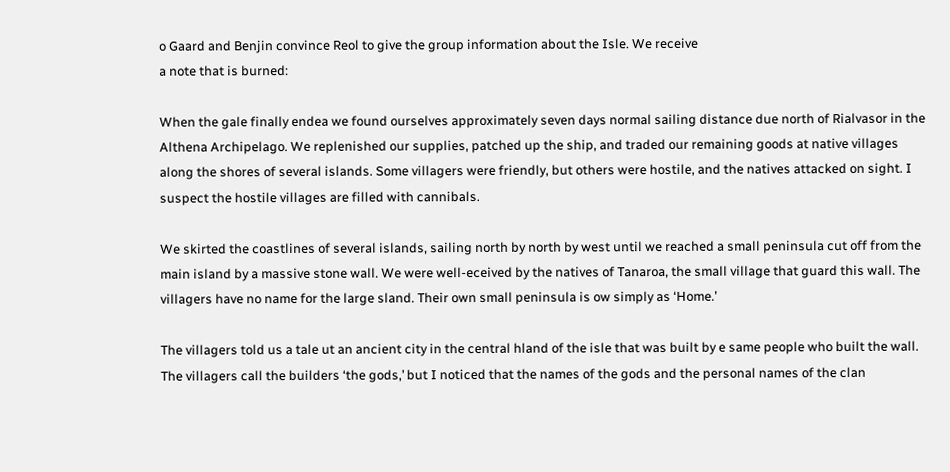o Gaard and Benjin convince Reol to give the group information about the Isle. We receive
a note that is burned:

When the gale finally endea we found ourselves approximately seven days normal sailing distance due north of Rialvasor in the Althena Archipelago. We replenished our supplies, patched up the ship, and traded our remaining goods at native villages along the shores of several islands. Some villagers were friendly, but others were hostile, and the natives attacked on sight. I suspect the hostile villages are filled with cannibals.

We skirted the coastlines of several islands, sailing north by north by west until we reached a small peninsula cut off from the main island by a massive stone wall. We were well-eceived by the natives of Tanaroa, the small village that guard this wall. The villagers have no name for the large sland. Their own small peninsula is ow simply as ‘Home.’

The villagers told us a tale ut an ancient city in the central hland of the isle that was built by e same people who built the wall. The villagers call the builders ‘the gods,’ but I noticed that the names of the gods and the personal names of the clan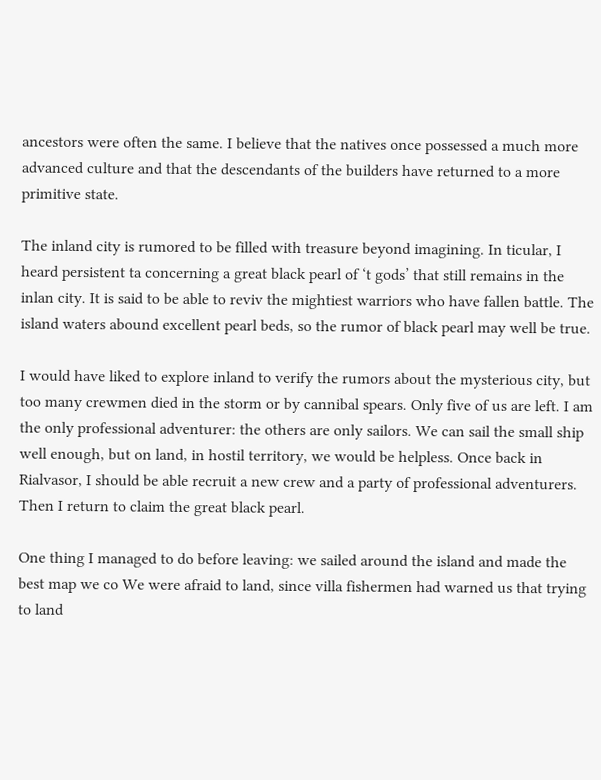ancestors were often the same. I believe that the natives once possessed a much more advanced culture and that the descendants of the builders have returned to a more primitive state.

The inland city is rumored to be filled with treasure beyond imagining. In ticular, I heard persistent ta concerning a great black pearl of ‘t gods’ that still remains in the inlan city. It is said to be able to reviv the mightiest warriors who have fallen battle. The island waters abound excellent pearl beds, so the rumor of black pearl may well be true.

I would have liked to explore inland to verify the rumors about the mysterious city, but too many crewmen died in the storm or by cannibal spears. Only five of us are left. I am the only professional adventurer: the others are only sailors. We can sail the small ship well enough, but on land, in hostil territory, we would be helpless. Once back in Rialvasor, I should be able recruit a new crew and a party of professional adventurers. Then I return to claim the great black pearl.

One thing I managed to do before leaving: we sailed around the island and made the best map we co We were afraid to land, since villa fishermen had warned us that trying to land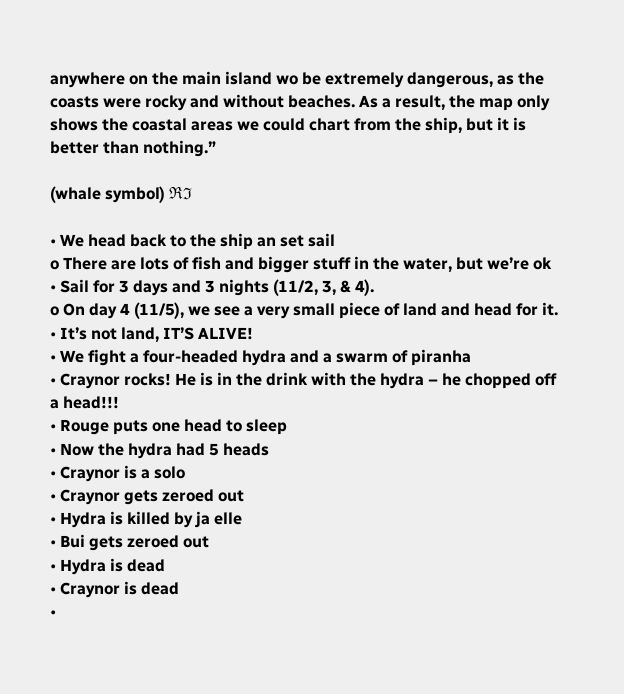anywhere on the main island wo be extremely dangerous, as the coasts were rocky and without beaches. As a result, the map only shows the coastal areas we could chart from the ship, but it is better than nothing.”

(whale symbol) ℜℑ

• We head back to the ship an set sail
o There are lots of fish and bigger stuff in the water, but we’re ok
• Sail for 3 days and 3 nights (11/2, 3, & 4).
o On day 4 (11/5), we see a very small piece of land and head for it.
• It’s not land, IT’S ALIVE!
• We fight a four-headed hydra and a swarm of piranha
• Craynor rocks! He is in the drink with the hydra – he chopped off a head!!!
• Rouge puts one head to sleep
• Now the hydra had 5 heads
• Craynor is a solo
• Craynor gets zeroed out
• Hydra is killed by ja elle
• Bui gets zeroed out
• Hydra is dead
• Craynor is dead
•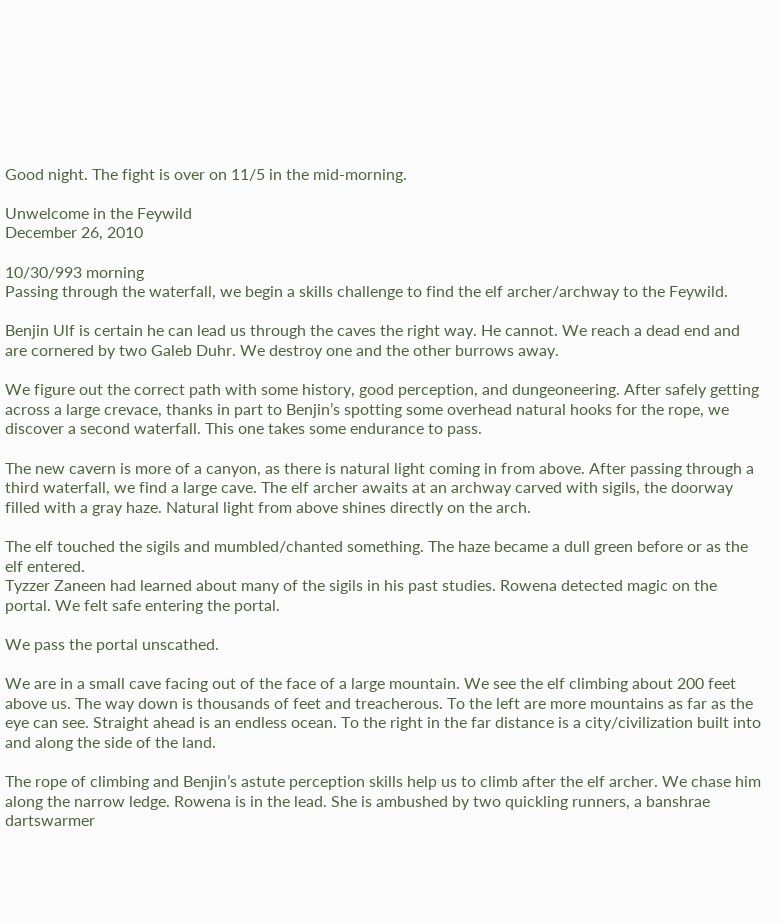Good night. The fight is over on 11/5 in the mid-morning.

Unwelcome in the Feywild
December 26, 2010

10/30/993 morning
Passing through the waterfall, we begin a skills challenge to find the elf archer/archway to the Feywild.

Benjin Ulf is certain he can lead us through the caves the right way. He cannot. We reach a dead end and are cornered by two Galeb Duhr. We destroy one and the other burrows away.

We figure out the correct path with some history, good perception, and dungeoneering. After safely getting across a large crevace, thanks in part to Benjin’s spotting some overhead natural hooks for the rope, we discover a second waterfall. This one takes some endurance to pass.

The new cavern is more of a canyon, as there is natural light coming in from above. After passing through a third waterfall, we find a large cave. The elf archer awaits at an archway carved with sigils, the doorway filled with a gray haze. Natural light from above shines directly on the arch.

The elf touched the sigils and mumbled/chanted something. The haze became a dull green before or as the elf entered.
Tyzzer Zaneen had learned about many of the sigils in his past studies. Rowena detected magic on the portal. We felt safe entering the portal.

We pass the portal unscathed.

We are in a small cave facing out of the face of a large mountain. We see the elf climbing about 200 feet above us. The way down is thousands of feet and treacherous. To the left are more mountains as far as the eye can see. Straight ahead is an endless ocean. To the right in the far distance is a city/civilization built into and along the side of the land.

The rope of climbing and Benjin’s astute perception skills help us to climb after the elf archer. We chase him along the narrow ledge. Rowena is in the lead. She is ambushed by two quickling runners, a banshrae dartswarmer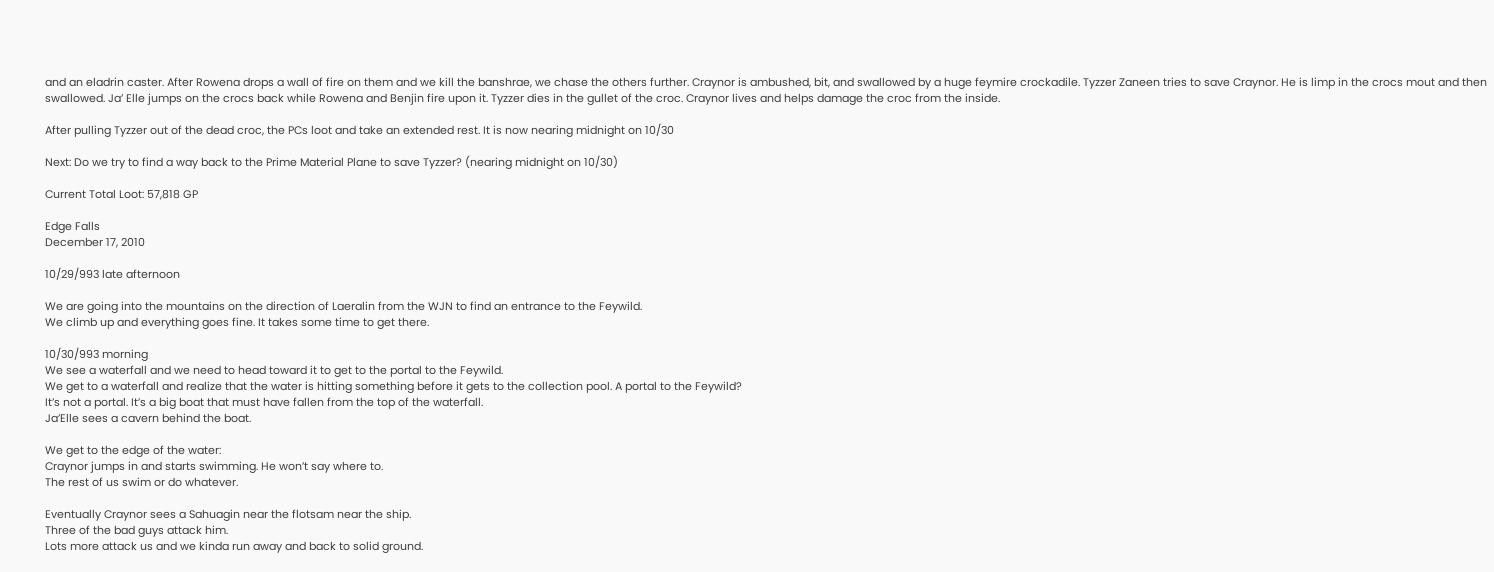and an eladrin caster. After Rowena drops a wall of fire on them and we kill the banshrae, we chase the others further. Craynor is ambushed, bit, and swallowed by a huge feymire crockadile. Tyzzer Zaneen tries to save Craynor. He is limp in the crocs mout and then swallowed. Ja’ Elle jumps on the crocs back while Rowena and Benjin fire upon it. Tyzzer dies in the gullet of the croc. Craynor lives and helps damage the croc from the inside.

After pulling Tyzzer out of the dead croc, the PCs loot and take an extended rest. It is now nearing midnight on 10/30

Next: Do we try to find a way back to the Prime Material Plane to save Tyzzer? (nearing midnight on 10/30)

Current Total Loot: 57,818 GP

Edge Falls
December 17, 2010

10/29/993 late afternoon

We are going into the mountains on the direction of Laeralin from the WJN to find an entrance to the Feywild.
We climb up and everything goes fine. It takes some time to get there.

10/30/993 morning
We see a waterfall and we need to head toward it to get to the portal to the Feywild.
We get to a waterfall and realize that the water is hitting something before it gets to the collection pool. A portal to the Feywild?
It’s not a portal. It’s a big boat that must have fallen from the top of the waterfall.
Ja’Elle sees a cavern behind the boat.

We get to the edge of the water:
Craynor jumps in and starts swimming. He won’t say where to.
The rest of us swim or do whatever.

Eventually Craynor sees a Sahuagin near the flotsam near the ship.
Three of the bad guys attack him.
Lots more attack us and we kinda run away and back to solid ground.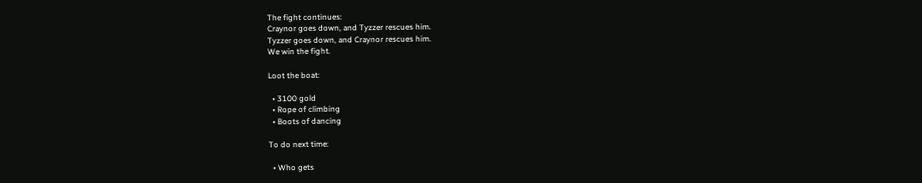The fight continues:
Craynor goes down, and Tyzzer rescues him.
Tyzzer goes down, and Craynor rescues him.
We win the fight.

Loot the boat:

  • 3100 gold
  • Rope of climbing
  • Boots of dancing

To do next time:

  • Who gets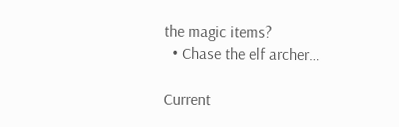the magic items?
  • Chase the elf archer…

Current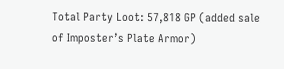Total Party Loot: 57,818 GP (added sale of Imposter’s Plate Armor)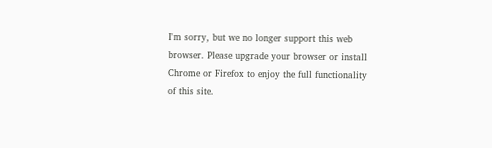I'm sorry, but we no longer support this web browser. Please upgrade your browser or install Chrome or Firefox to enjoy the full functionality of this site.